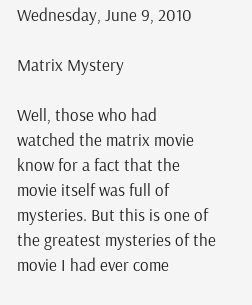Wednesday, June 9, 2010

Matrix Mystery

Well, those who had watched the matrix movie know for a fact that the movie itself was full of mysteries. But this is one of the greatest mysteries of the movie I had ever come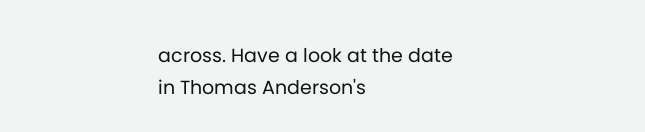across. Have a look at the date in Thomas Anderson's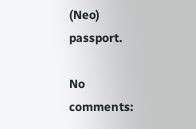(Neo) passport.

No comments: